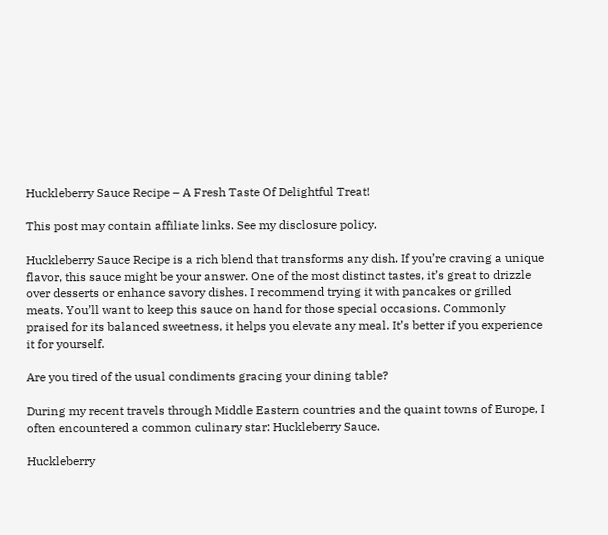Huckleberry Sauce Recipe – A Fresh Taste Of Delightful Treat!

This post may contain affiliate links. See my disclosure policy.

Huckleberry Sauce Recipe is a rich blend that transforms any dish. If you’re craving a unique flavor, this sauce might be your answer. One of the most distinct tastes, it’s great to drizzle over desserts or enhance savory dishes. I recommend trying it with pancakes or grilled meats. You’ll want to keep this sauce on hand for those special occasions. Commonly praised for its balanced sweetness, it helps you elevate any meal. It’s better if you experience it for yourself.

Are you tired of the usual condiments gracing your dining table?

During my recent travels through Middle Eastern countries and the quaint towns of Europe, I often encountered a common culinary star: Huckleberry Sauce.

Huckleberry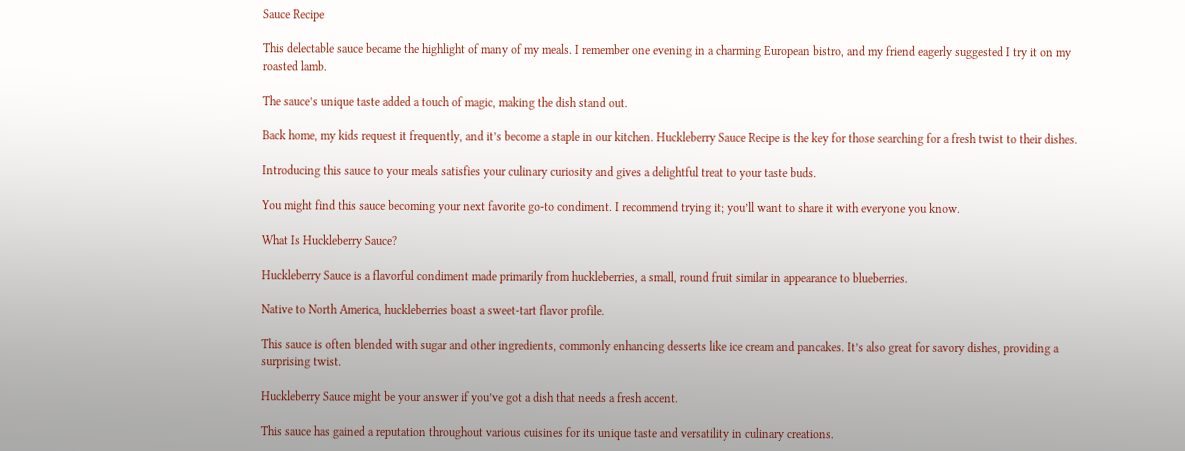Sauce Recipe

This delectable sauce became the highlight of many of my meals. I remember one evening in a charming European bistro, and my friend eagerly suggested I try it on my roasted lamb.

The sauce’s unique taste added a touch of magic, making the dish stand out.

Back home, my kids request it frequently, and it’s become a staple in our kitchen. Huckleberry Sauce Recipe is the key for those searching for a fresh twist to their dishes.

Introducing this sauce to your meals satisfies your culinary curiosity and gives a delightful treat to your taste buds.

You might find this sauce becoming your next favorite go-to condiment. I recommend trying it; you’ll want to share it with everyone you know.

What Is Huckleberry Sauce?

Huckleberry Sauce is a flavorful condiment made primarily from huckleberries, a small, round fruit similar in appearance to blueberries.

Native to North America, huckleberries boast a sweet-tart flavor profile.

This sauce is often blended with sugar and other ingredients, commonly enhancing desserts like ice cream and pancakes. It’s also great for savory dishes, providing a surprising twist.

Huckleberry Sauce might be your answer if you’ve got a dish that needs a fresh accent.

This sauce has gained a reputation throughout various cuisines for its unique taste and versatility in culinary creations.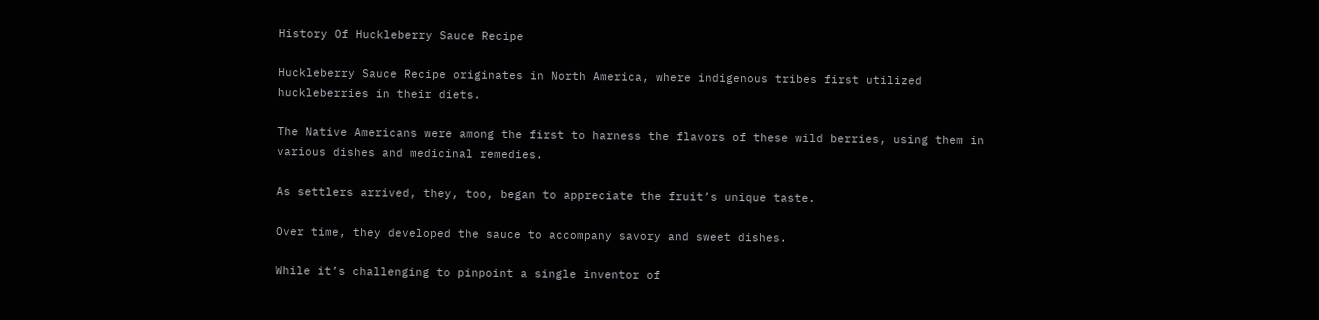History Of Huckleberry Sauce Recipe

Huckleberry Sauce Recipe originates in North America, where indigenous tribes first utilized huckleberries in their diets.

The Native Americans were among the first to harness the flavors of these wild berries, using them in various dishes and medicinal remedies.

As settlers arrived, they, too, began to appreciate the fruit’s unique taste.

Over time, they developed the sauce to accompany savory and sweet dishes.

While it’s challenging to pinpoint a single inventor of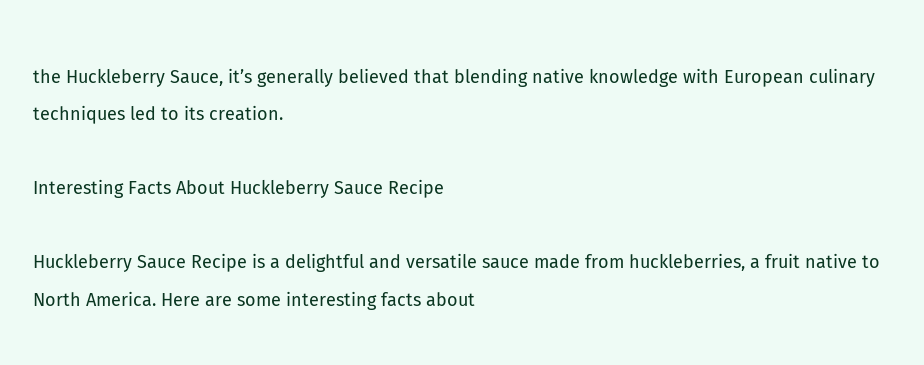the Huckleberry Sauce, it’s generally believed that blending native knowledge with European culinary techniques led to its creation.

Interesting Facts About Huckleberry Sauce Recipe

Huckleberry Sauce Recipe is a delightful and versatile sauce made from huckleberries, a fruit native to North America. Here are some interesting facts about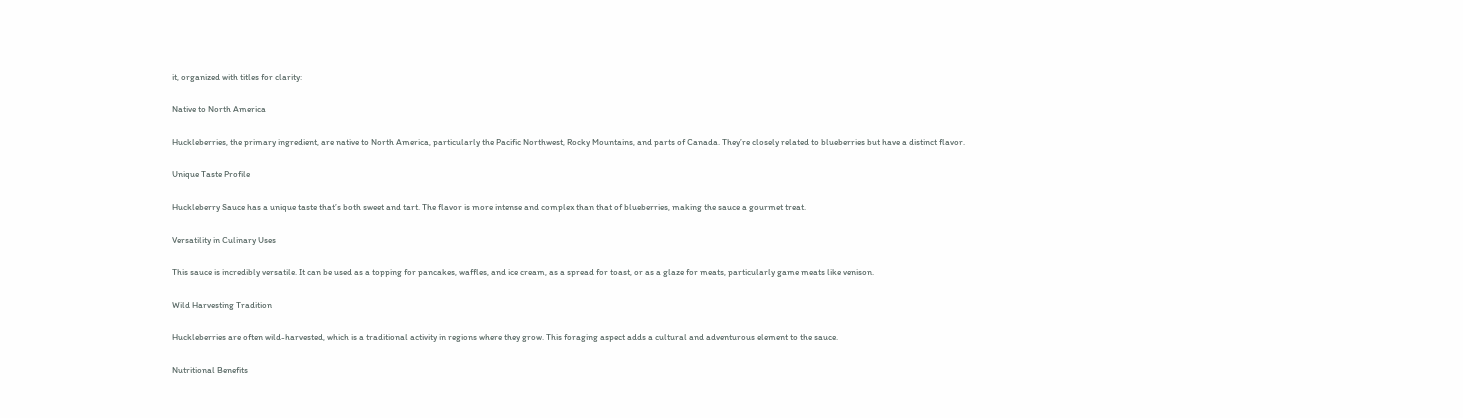it, organized with titles for clarity:

Native to North America

Huckleberries, the primary ingredient, are native to North America, particularly the Pacific Northwest, Rocky Mountains, and parts of Canada. They’re closely related to blueberries but have a distinct flavor.

Unique Taste Profile

Huckleberry Sauce has a unique taste that’s both sweet and tart. The flavor is more intense and complex than that of blueberries, making the sauce a gourmet treat.

Versatility in Culinary Uses

This sauce is incredibly versatile. It can be used as a topping for pancakes, waffles, and ice cream, as a spread for toast, or as a glaze for meats, particularly game meats like venison.

Wild Harvesting Tradition

Huckleberries are often wild-harvested, which is a traditional activity in regions where they grow. This foraging aspect adds a cultural and adventurous element to the sauce.

Nutritional Benefits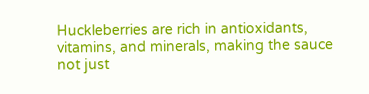Huckleberries are rich in antioxidants, vitamins, and minerals, making the sauce not just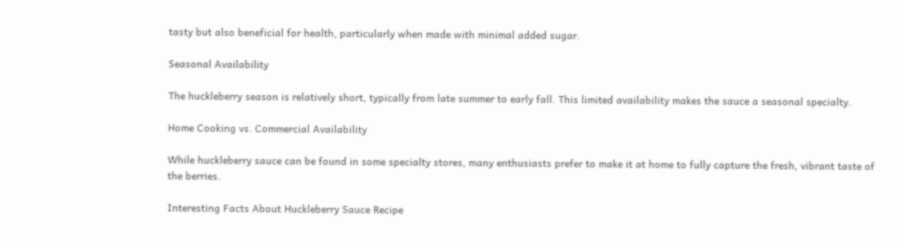tasty but also beneficial for health, particularly when made with minimal added sugar.

Seasonal Availability

The huckleberry season is relatively short, typically from late summer to early fall. This limited availability makes the sauce a seasonal specialty.

Home Cooking vs. Commercial Availability

While huckleberry sauce can be found in some specialty stores, many enthusiasts prefer to make it at home to fully capture the fresh, vibrant taste of the berries.

Interesting Facts About Huckleberry Sauce Recipe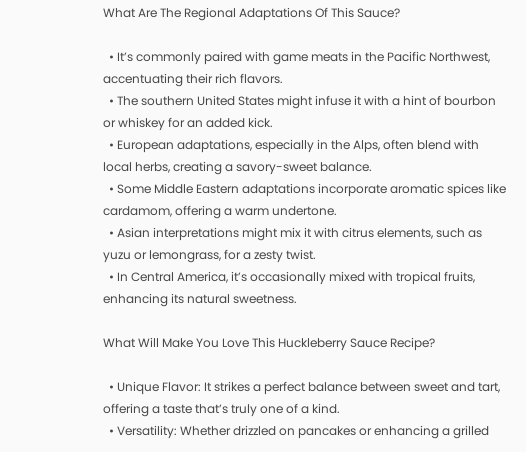What Are The Regional Adaptations Of This Sauce?

  • It’s commonly paired with game meats in the Pacific Northwest, accentuating their rich flavors.
  • The southern United States might infuse it with a hint of bourbon or whiskey for an added kick.
  • European adaptations, especially in the Alps, often blend with local herbs, creating a savory-sweet balance.
  • Some Middle Eastern adaptations incorporate aromatic spices like cardamom, offering a warm undertone.
  • Asian interpretations might mix it with citrus elements, such as yuzu or lemongrass, for a zesty twist.
  • In Central America, it’s occasionally mixed with tropical fruits, enhancing its natural sweetness.

What Will Make You Love This Huckleberry Sauce Recipe?

  • Unique Flavor: It strikes a perfect balance between sweet and tart, offering a taste that’s truly one of a kind.
  • Versatility: Whether drizzled on pancakes or enhancing a grilled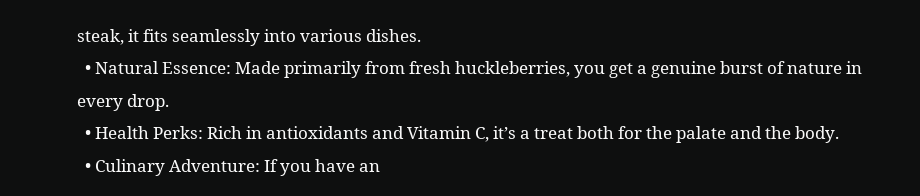steak, it fits seamlessly into various dishes.
  • Natural Essence: Made primarily from fresh huckleberries, you get a genuine burst of nature in every drop.
  • Health Perks: Rich in antioxidants and Vitamin C, it’s a treat both for the palate and the body.
  • Culinary Adventure: If you have an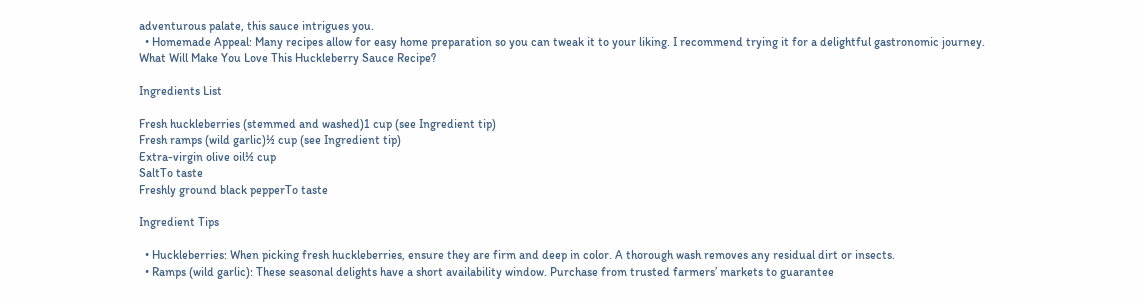adventurous palate, this sauce intrigues you.
  • Homemade Appeal: Many recipes allow for easy home preparation so you can tweak it to your liking. I recommend trying it for a delightful gastronomic journey.
What Will Make You Love This Huckleberry Sauce Recipe?

Ingredients List

Fresh huckleberries (stemmed and washed)1 cup (see Ingredient tip)
Fresh ramps (wild garlic)½ cup (see Ingredient tip)
Extra-virgin olive oil½ cup
SaltTo taste
Freshly ground black pepperTo taste

Ingredient Tips

  • Huckleberries: When picking fresh huckleberries, ensure they are firm and deep in color. A thorough wash removes any residual dirt or insects.
  • Ramps (wild garlic): These seasonal delights have a short availability window. Purchase from trusted farmers’ markets to guarantee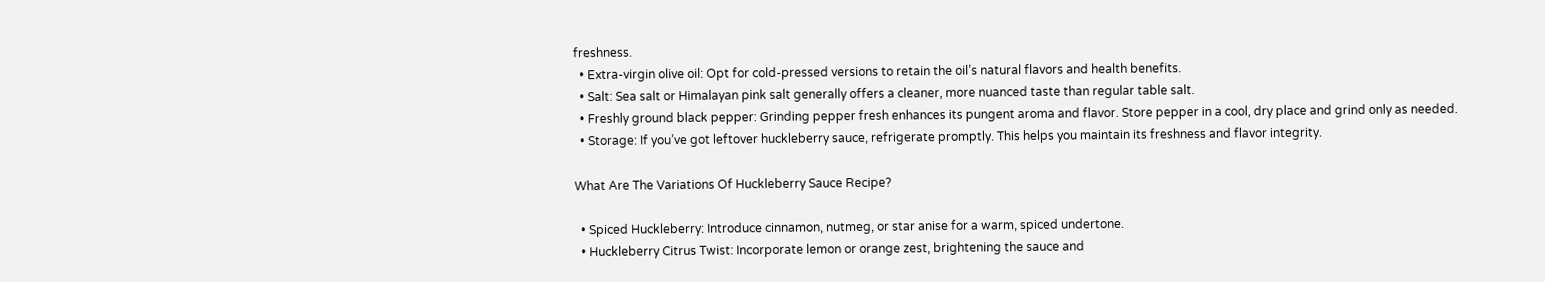freshness.
  • Extra-virgin olive oil: Opt for cold-pressed versions to retain the oil’s natural flavors and health benefits.
  • Salt: Sea salt or Himalayan pink salt generally offers a cleaner, more nuanced taste than regular table salt.
  • Freshly ground black pepper: Grinding pepper fresh enhances its pungent aroma and flavor. Store pepper in a cool, dry place and grind only as needed.
  • Storage: If you’ve got leftover huckleberry sauce, refrigerate promptly. This helps you maintain its freshness and flavor integrity.

What Are The Variations Of Huckleberry Sauce Recipe?

  • Spiced Huckleberry: Introduce cinnamon, nutmeg, or star anise for a warm, spiced undertone.
  • Huckleberry Citrus Twist: Incorporate lemon or orange zest, brightening the sauce and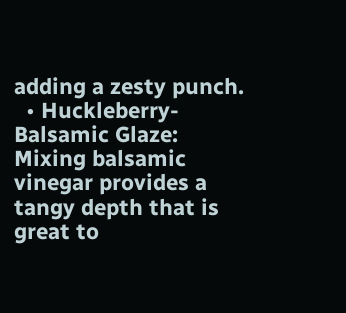adding a zesty punch.
  • Huckleberry-Balsamic Glaze: Mixing balsamic vinegar provides a tangy depth that is great to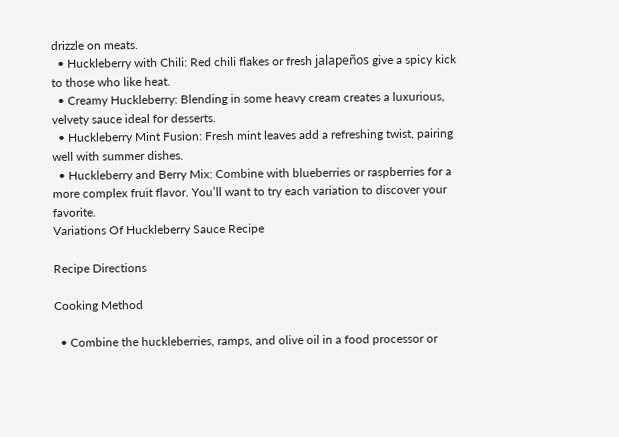drizzle on meats.
  • Huckleberry with Chili: Red chili flakes or fresh jalapeños give a spicy kick to those who like heat.
  • Creamy Huckleberry: Blending in some heavy cream creates a luxurious, velvety sauce ideal for desserts.
  • Huckleberry Mint Fusion: Fresh mint leaves add a refreshing twist, pairing well with summer dishes.
  • Huckleberry and Berry Mix: Combine with blueberries or raspberries for a more complex fruit flavor. You’ll want to try each variation to discover your favorite.
Variations Of Huckleberry Sauce Recipe

Recipe Directions

Cooking Method

  • Combine the huckleberries, ramps, and olive oil in a food processor or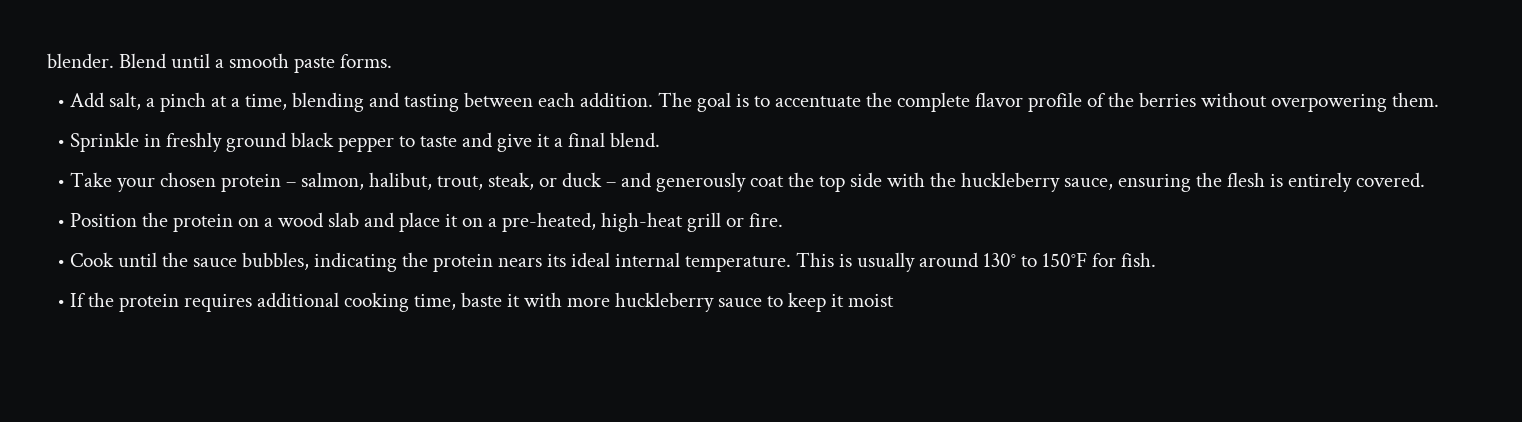blender. Blend until a smooth paste forms.
  • Add salt, a pinch at a time, blending and tasting between each addition. The goal is to accentuate the complete flavor profile of the berries without overpowering them.
  • Sprinkle in freshly ground black pepper to taste and give it a final blend.
  • Take your chosen protein – salmon, halibut, trout, steak, or duck – and generously coat the top side with the huckleberry sauce, ensuring the flesh is entirely covered.
  • Position the protein on a wood slab and place it on a pre-heated, high-heat grill or fire.
  • Cook until the sauce bubbles, indicating the protein nears its ideal internal temperature. This is usually around 130° to 150°F for fish.
  • If the protein requires additional cooking time, baste it with more huckleberry sauce to keep it moist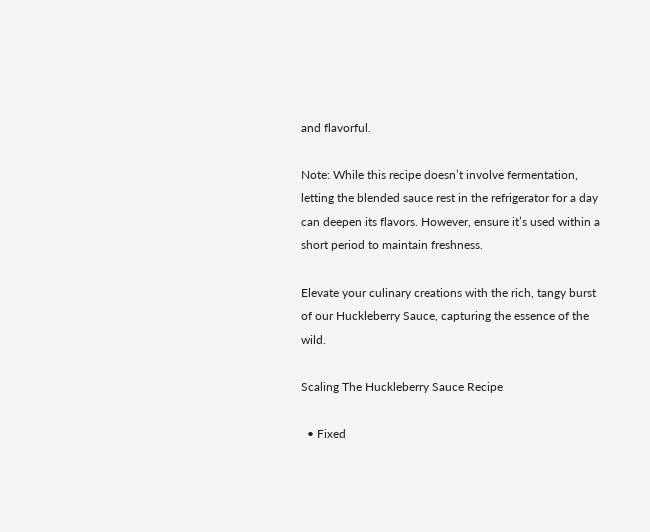and flavorful.

Note: While this recipe doesn’t involve fermentation, letting the blended sauce rest in the refrigerator for a day can deepen its flavors. However, ensure it’s used within a short period to maintain freshness.

Elevate your culinary creations with the rich, tangy burst of our Huckleberry Sauce, capturing the essence of the wild.

Scaling The Huckleberry Sauce Recipe

  • Fixed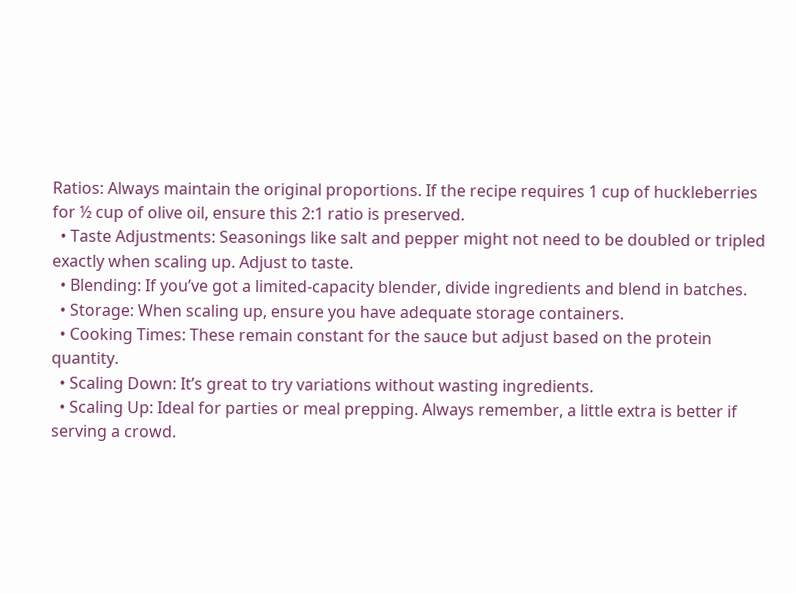Ratios: Always maintain the original proportions. If the recipe requires 1 cup of huckleberries for ½ cup of olive oil, ensure this 2:1 ratio is preserved.
  • Taste Adjustments: Seasonings like salt and pepper might not need to be doubled or tripled exactly when scaling up. Adjust to taste.
  • Blending: If you’ve got a limited-capacity blender, divide ingredients and blend in batches.
  • Storage: When scaling up, ensure you have adequate storage containers.
  • Cooking Times: These remain constant for the sauce but adjust based on the protein quantity.
  • Scaling Down: It’s great to try variations without wasting ingredients.
  • Scaling Up: Ideal for parties or meal prepping. Always remember, a little extra is better if serving a crowd.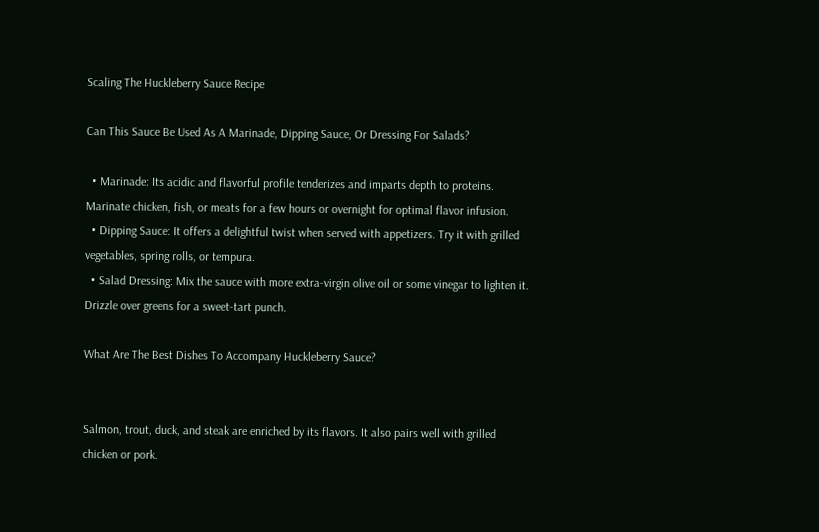Scaling The Huckleberry Sauce Recipe

Can This Sauce Be Used As A Marinade, Dipping Sauce, Or Dressing For Salads?

  • Marinade: Its acidic and flavorful profile tenderizes and imparts depth to proteins. Marinate chicken, fish, or meats for a few hours or overnight for optimal flavor infusion.
  • Dipping Sauce: It offers a delightful twist when served with appetizers. Try it with grilled vegetables, spring rolls, or tempura.
  • Salad Dressing: Mix the sauce with more extra-virgin olive oil or some vinegar to lighten it. Drizzle over greens for a sweet-tart punch.

What Are The Best Dishes To Accompany Huckleberry Sauce?


Salmon, trout, duck, and steak are enriched by its flavors. It also pairs well with grilled chicken or pork.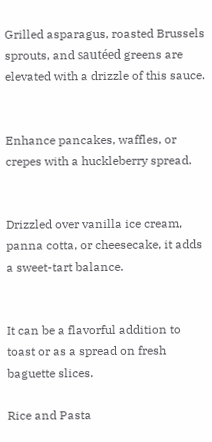Grilled asparagus, roasted Brussels sprouts, and sautéed greens are elevated with a drizzle of this sauce.


Enhance pancakes, waffles, or crepes with a huckleberry spread.


Drizzled over vanilla ice cream, panna cotta, or cheesecake, it adds a sweet-tart balance.


It can be a flavorful addition to toast or as a spread on fresh baguette slices.

Rice and Pasta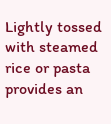Lightly tossed with steamed rice or pasta provides an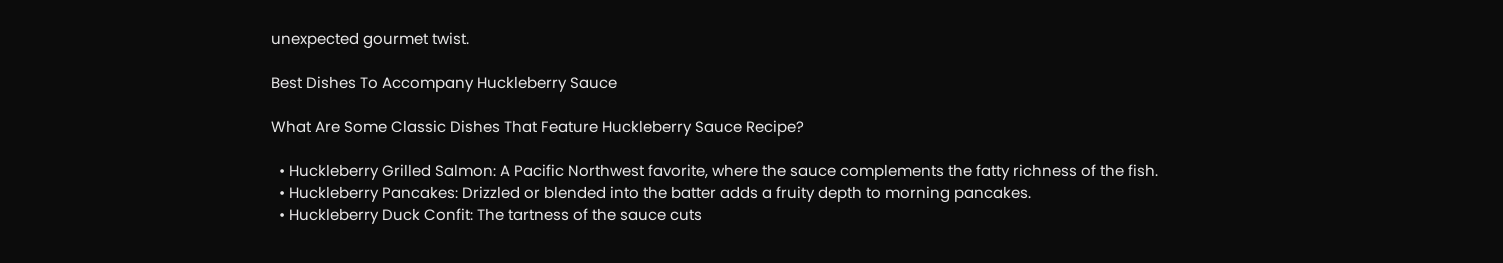unexpected gourmet twist.

Best Dishes To Accompany Huckleberry Sauce

What Are Some Classic Dishes That Feature Huckleberry Sauce Recipe?

  • Huckleberry Grilled Salmon: A Pacific Northwest favorite, where the sauce complements the fatty richness of the fish.
  • Huckleberry Pancakes: Drizzled or blended into the batter adds a fruity depth to morning pancakes.
  • Huckleberry Duck Confit: The tartness of the sauce cuts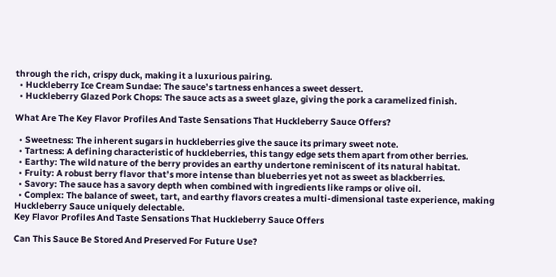through the rich, crispy duck, making it a luxurious pairing.
  • Huckleberry Ice Cream Sundae: The sauce’s tartness enhances a sweet dessert.
  • Huckleberry Glazed Pork Chops: The sauce acts as a sweet glaze, giving the pork a caramelized finish.

What Are The Key Flavor Profiles And Taste Sensations That Huckleberry Sauce Offers?

  • Sweetness: The inherent sugars in huckleberries give the sauce its primary sweet note.
  • Tartness: A defining characteristic of huckleberries, this tangy edge sets them apart from other berries.
  • Earthy: The wild nature of the berry provides an earthy undertone reminiscent of its natural habitat.
  • Fruity: A robust berry flavor that’s more intense than blueberries yet not as sweet as blackberries.
  • Savory: The sauce has a savory depth when combined with ingredients like ramps or olive oil.
  • Complex: The balance of sweet, tart, and earthy flavors creates a multi-dimensional taste experience, making Huckleberry Sauce uniquely delectable.
Key Flavor Profiles And Taste Sensations That Huckleberry Sauce Offers

Can This Sauce Be Stored And Preserved For Future Use?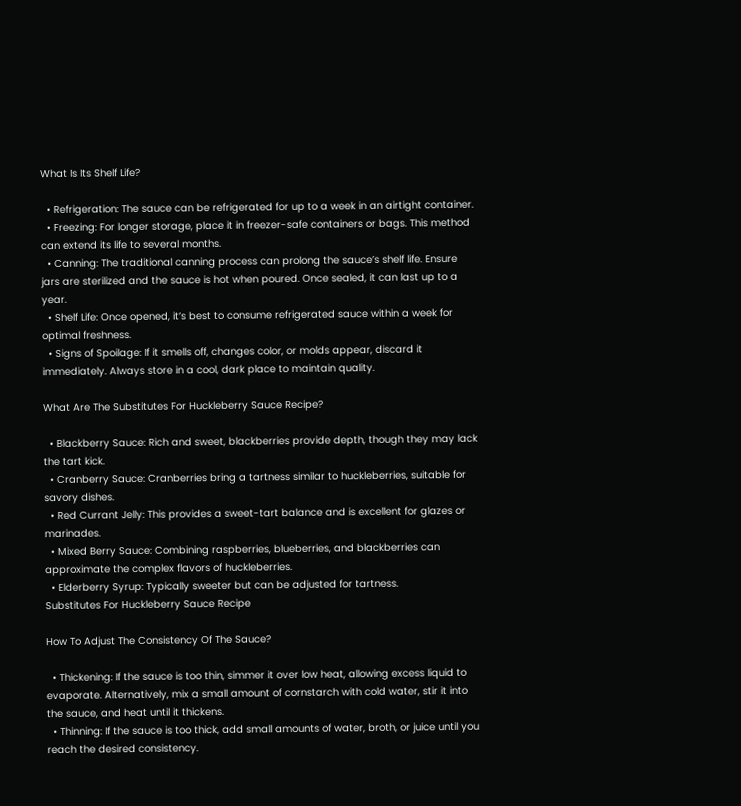What Is Its Shelf Life?

  • Refrigeration: The sauce can be refrigerated for up to a week in an airtight container.
  • Freezing: For longer storage, place it in freezer-safe containers or bags. This method can extend its life to several months.
  • Canning: The traditional canning process can prolong the sauce’s shelf life. Ensure jars are sterilized and the sauce is hot when poured. Once sealed, it can last up to a year.
  • Shelf Life: Once opened, it’s best to consume refrigerated sauce within a week for optimal freshness.
  • Signs of Spoilage: If it smells off, changes color, or molds appear, discard it immediately. Always store in a cool, dark place to maintain quality.

What Are The Substitutes For Huckleberry Sauce Recipe?

  • Blackberry Sauce: Rich and sweet, blackberries provide depth, though they may lack the tart kick.
  • Cranberry Sauce: Cranberries bring a tartness similar to huckleberries, suitable for savory dishes.
  • Red Currant Jelly: This provides a sweet-tart balance and is excellent for glazes or marinades.
  • Mixed Berry Sauce: Combining raspberries, blueberries, and blackberries can approximate the complex flavors of huckleberries.
  • Elderberry Syrup: Typically sweeter but can be adjusted for tartness.
Substitutes For Huckleberry Sauce Recipe

How To Adjust The Consistency Of The Sauce?

  • Thickening: If the sauce is too thin, simmer it over low heat, allowing excess liquid to evaporate. Alternatively, mix a small amount of cornstarch with cold water, stir it into the sauce, and heat until it thickens.
  • Thinning: If the sauce is too thick, add small amounts of water, broth, or juice until you reach the desired consistency.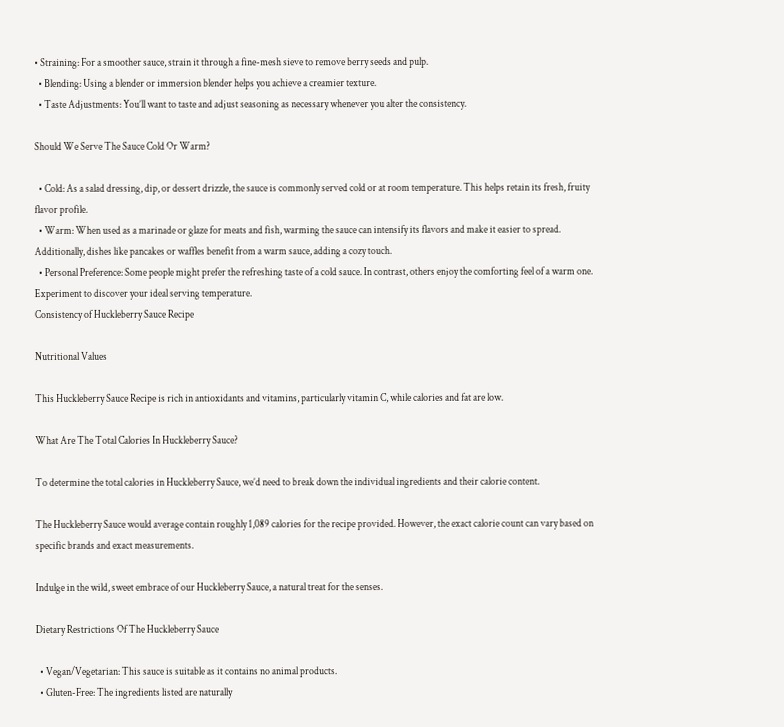• Straining: For a smoother sauce, strain it through a fine-mesh sieve to remove berry seeds and pulp.
  • Blending: Using a blender or immersion blender helps you achieve a creamier texture.
  • Taste Adjustments: You’ll want to taste and adjust seasoning as necessary whenever you alter the consistency.

Should We Serve The Sauce Cold Or Warm?

  • Cold: As a salad dressing, dip, or dessert drizzle, the sauce is commonly served cold or at room temperature. This helps retain its fresh, fruity flavor profile.
  • Warm: When used as a marinade or glaze for meats and fish, warming the sauce can intensify its flavors and make it easier to spread. Additionally, dishes like pancakes or waffles benefit from a warm sauce, adding a cozy touch.
  • Personal Preference: Some people might prefer the refreshing taste of a cold sauce. In contrast, others enjoy the comforting feel of a warm one. Experiment to discover your ideal serving temperature.
Consistency of Huckleberry Sauce Recipe

Nutritional Values

This Huckleberry Sauce Recipe is rich in antioxidants and vitamins, particularly vitamin C, while calories and fat are low.

What Are The Total Calories In Huckleberry Sauce?

To determine the total calories in Huckleberry Sauce, we’d need to break down the individual ingredients and their calorie content.

The Huckleberry Sauce would average contain roughly 1,089 calories for the recipe provided. However, the exact calorie count can vary based on specific brands and exact measurements.

Indulge in the wild, sweet embrace of our Huckleberry Sauce, a natural treat for the senses.

Dietary Restrictions Of The Huckleberry Sauce

  • Vegan/Vegetarian: This sauce is suitable as it contains no animal products.
  • Gluten-Free: The ingredients listed are naturally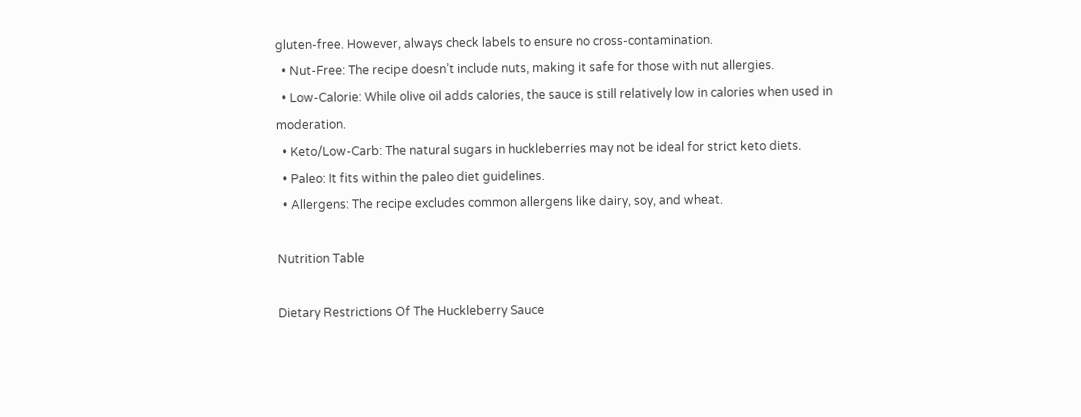gluten-free. However, always check labels to ensure no cross-contamination.
  • Nut-Free: The recipe doesn’t include nuts, making it safe for those with nut allergies.
  • Low-Calorie: While olive oil adds calories, the sauce is still relatively low in calories when used in moderation.
  • Keto/Low-Carb: The natural sugars in huckleberries may not be ideal for strict keto diets.
  • Paleo: It fits within the paleo diet guidelines.
  • Allergens: The recipe excludes common allergens like dairy, soy, and wheat.

Nutrition Table

Dietary Restrictions Of The Huckleberry Sauce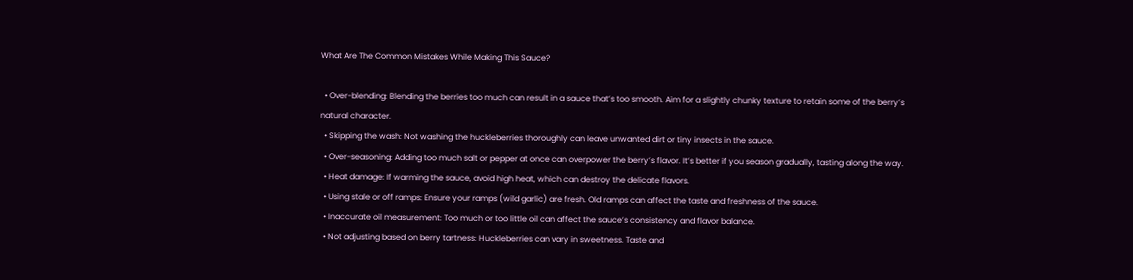What Are The Common Mistakes While Making This Sauce?

  • Over-blending: Blending the berries too much can result in a sauce that’s too smooth. Aim for a slightly chunky texture to retain some of the berry’s natural character.
  • Skipping the wash: Not washing the huckleberries thoroughly can leave unwanted dirt or tiny insects in the sauce.
  • Over-seasoning: Adding too much salt or pepper at once can overpower the berry’s flavor. It’s better if you season gradually, tasting along the way.
  • Heat damage: If warming the sauce, avoid high heat, which can destroy the delicate flavors.
  • Using stale or off ramps: Ensure your ramps (wild garlic) are fresh. Old ramps can affect the taste and freshness of the sauce.
  • Inaccurate oil measurement: Too much or too little oil can affect the sauce’s consistency and flavor balance.
  • Not adjusting based on berry tartness: Huckleberries can vary in sweetness. Taste and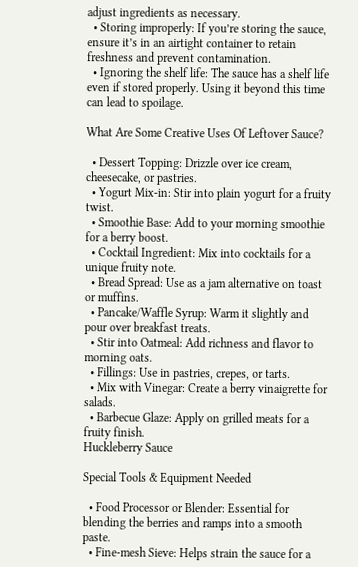adjust ingredients as necessary.
  • Storing improperly: If you’re storing the sauce, ensure it’s in an airtight container to retain freshness and prevent contamination.
  • Ignoring the shelf life: The sauce has a shelf life even if stored properly. Using it beyond this time can lead to spoilage.

What Are Some Creative Uses Of Leftover Sauce?

  • Dessert Topping: Drizzle over ice cream, cheesecake, or pastries.
  • Yogurt Mix-in: Stir into plain yogurt for a fruity twist.
  • Smoothie Base: Add to your morning smoothie for a berry boost.
  • Cocktail Ingredient: Mix into cocktails for a unique fruity note.
  • Bread Spread: Use as a jam alternative on toast or muffins.
  • Pancake/Waffle Syrup: Warm it slightly and pour over breakfast treats.
  • Stir into Oatmeal: Add richness and flavor to morning oats.
  • Fillings: Use in pastries, crepes, or tarts.
  • Mix with Vinegar: Create a berry vinaigrette for salads.
  • Barbecue Glaze: Apply on grilled meats for a fruity finish.
Huckleberry Sauce

Special Tools & Equipment Needed

  • Food Processor or Blender: Essential for blending the berries and ramps into a smooth paste.
  • Fine-mesh Sieve: Helps strain the sauce for a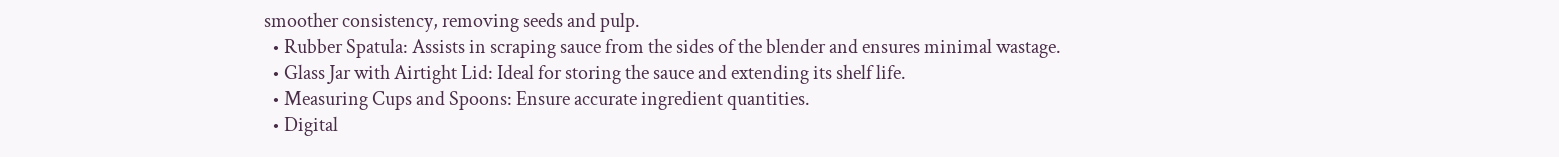smoother consistency, removing seeds and pulp.
  • Rubber Spatula: Assists in scraping sauce from the sides of the blender and ensures minimal wastage.
  • Glass Jar with Airtight Lid: Ideal for storing the sauce and extending its shelf life.
  • Measuring Cups and Spoons: Ensure accurate ingredient quantities.
  • Digital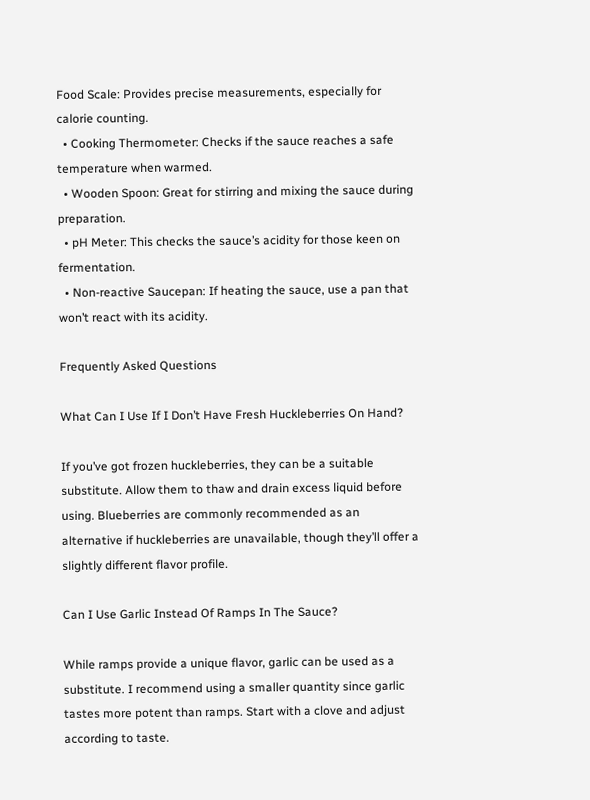Food Scale: Provides precise measurements, especially for calorie counting.
  • Cooking Thermometer: Checks if the sauce reaches a safe temperature when warmed.
  • Wooden Spoon: Great for stirring and mixing the sauce during preparation.
  • pH Meter: This checks the sauce’s acidity for those keen on fermentation.
  • Non-reactive Saucepan: If heating the sauce, use a pan that won’t react with its acidity.

Frequently Asked Questions

What Can I Use If I Don’t Have Fresh Huckleberries On Hand?

If you’ve got frozen huckleberries, they can be a suitable substitute. Allow them to thaw and drain excess liquid before using. Blueberries are commonly recommended as an alternative if huckleberries are unavailable, though they’ll offer a slightly different flavor profile.

Can I Use Garlic Instead Of Ramps In The Sauce?

While ramps provide a unique flavor, garlic can be used as a substitute. I recommend using a smaller quantity since garlic tastes more potent than ramps. Start with a clove and adjust according to taste.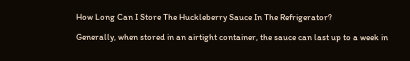How Long Can I Store The Huckleberry Sauce In The Refrigerator?

Generally, when stored in an airtight container, the sauce can last up to a week in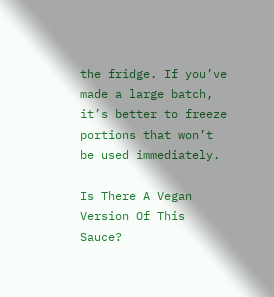the fridge. If you’ve made a large batch, it’s better to freeze portions that won’t be used immediately.

Is There A Vegan Version Of This Sauce?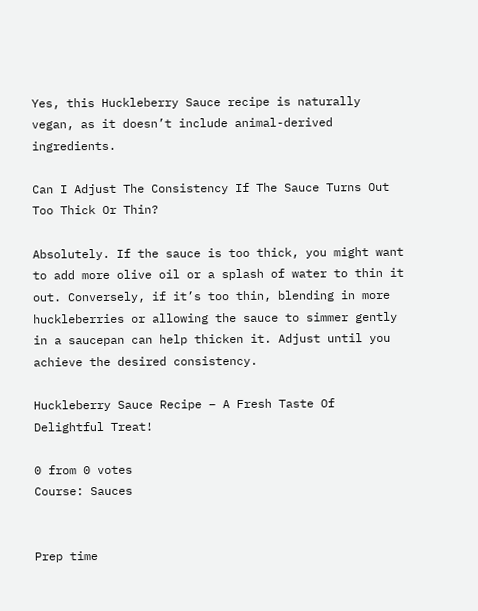Yes, this Huckleberry Sauce recipe is naturally vegan, as it doesn’t include animal-derived ingredients.

Can I Adjust The Consistency If The Sauce Turns Out Too Thick Or Thin?

Absolutely. If the sauce is too thick, you might want to add more olive oil or a splash of water to thin it out. Conversely, if it’s too thin, blending in more huckleberries or allowing the sauce to simmer gently in a saucepan can help thicken it. Adjust until you achieve the desired consistency.

Huckleberry Sauce Recipe – A Fresh Taste Of Delightful Treat!

0 from 0 votes
Course: Sauces


Prep time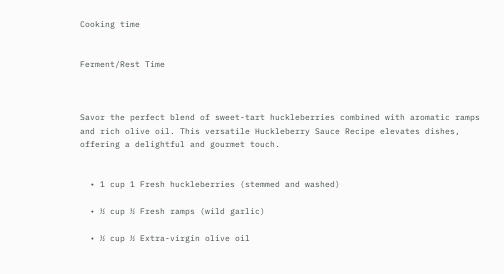Cooking time


Ferment/Rest Time



Savor the perfect blend of sweet-tart huckleberries combined with aromatic ramps and rich olive oil. This versatile Huckleberry Sauce Recipe elevates dishes, offering a delightful and gourmet touch.


  • 1 cup 1 Fresh huckleberries (stemmed and washed)

  • ½ cup ½ Fresh ramps (wild garlic)

  • ½ cup ½ Extra-virgin olive oil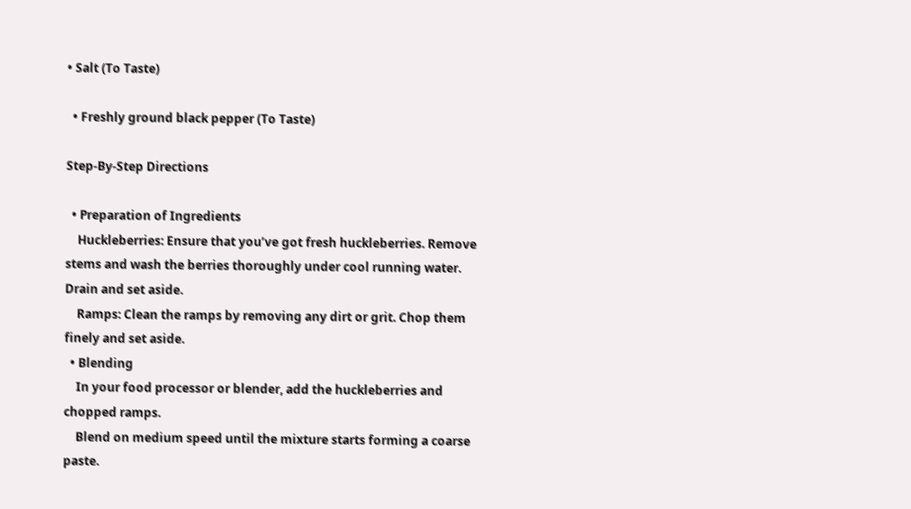• Salt (To Taste)

  • Freshly ground black pepper (To Taste)

Step-By-Step Directions

  • Preparation of Ingredients
    Huckleberries: Ensure that you’ve got fresh huckleberries. Remove stems and wash the berries thoroughly under cool running water. Drain and set aside.
    Ramps: Clean the ramps by removing any dirt or grit. Chop them finely and set aside.
  • Blending
    In your food processor or blender, add the huckleberries and chopped ramps.
    Blend on medium speed until the mixture starts forming a coarse paste.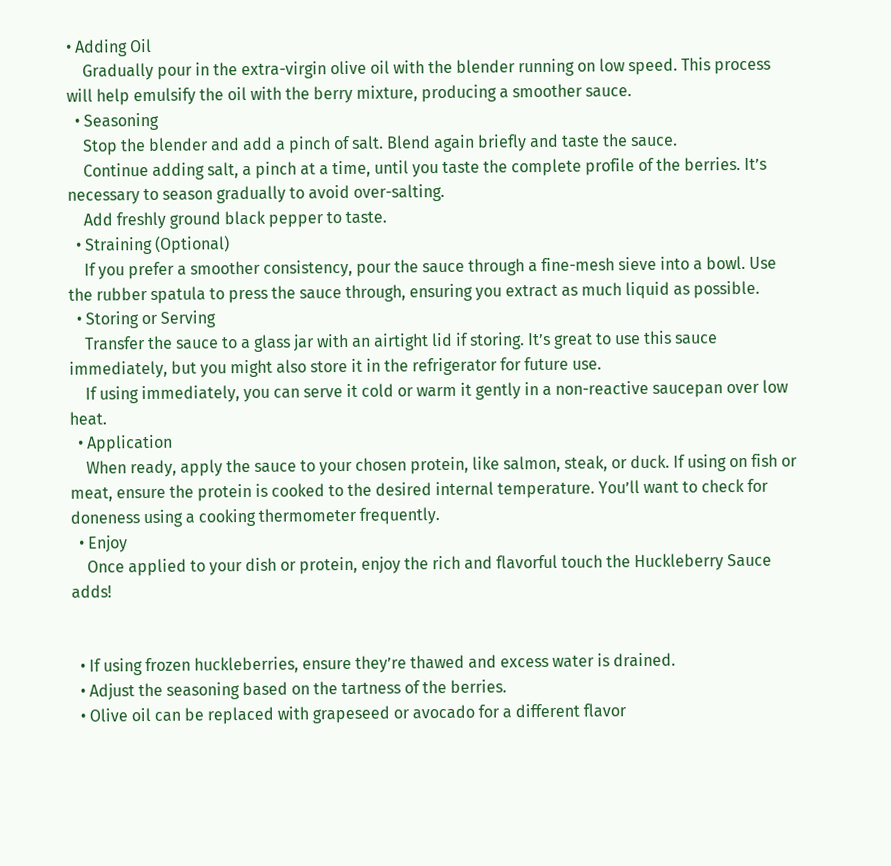• Adding Oil
    Gradually pour in the extra-virgin olive oil with the blender running on low speed. This process will help emulsify the oil with the berry mixture, producing a smoother sauce.
  • Seasoning
    Stop the blender and add a pinch of salt. Blend again briefly and taste the sauce.
    Continue adding salt, a pinch at a time, until you taste the complete profile of the berries. It’s necessary to season gradually to avoid over-salting.
    Add freshly ground black pepper to taste.
  • Straining (Optional)
    If you prefer a smoother consistency, pour the sauce through a fine-mesh sieve into a bowl. Use the rubber spatula to press the sauce through, ensuring you extract as much liquid as possible.
  • Storing or Serving
    Transfer the sauce to a glass jar with an airtight lid if storing. It’s great to use this sauce immediately, but you might also store it in the refrigerator for future use.
    If using immediately, you can serve it cold or warm it gently in a non-reactive saucepan over low heat.
  • Application
    When ready, apply the sauce to your chosen protein, like salmon, steak, or duck. If using on fish or meat, ensure the protein is cooked to the desired internal temperature. You’ll want to check for doneness using a cooking thermometer frequently.
  • Enjoy
    Once applied to your dish or protein, enjoy the rich and flavorful touch the Huckleberry Sauce adds!


  • If using frozen huckleberries, ensure they’re thawed and excess water is drained.
  • Adjust the seasoning based on the tartness of the berries.
  • Olive oil can be replaced with grapeseed or avocado for a different flavor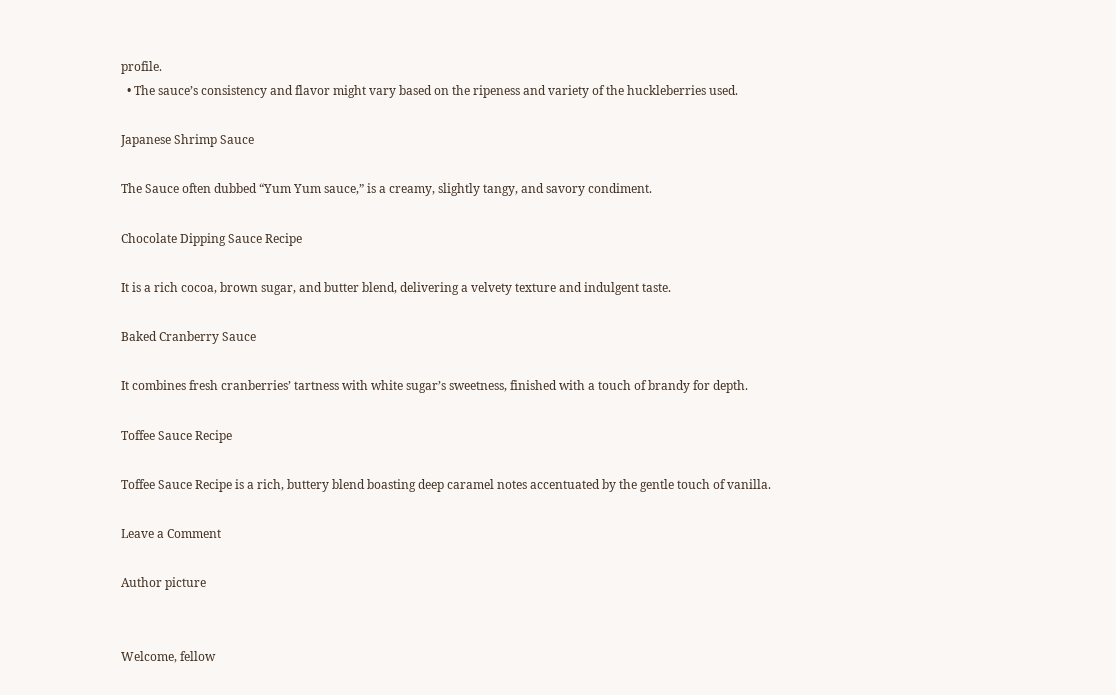profile.
  • The sauce’s consistency and flavor might vary based on the ripeness and variety of the huckleberries used.

Japanese Shrimp Sauce

The Sauce often dubbed “Yum Yum sauce,” is a creamy, slightly tangy, and savory condiment.

Chocolate Dipping Sauce Recipe

It is a rich cocoa, brown sugar, and butter blend, delivering a velvety texture and indulgent taste.

Baked Cranberry Sauce

It combines fresh cranberries’ tartness with white sugar’s sweetness, finished with a touch of brandy for depth.

Toffee Sauce Recipe

Toffee Sauce Recipe is a rich, buttery blend boasting deep caramel notes accentuated by the gentle touch of vanilla.

Leave a Comment

Author picture


Welcome, fellow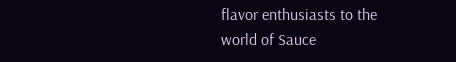flavor enthusiasts to the world of Sauce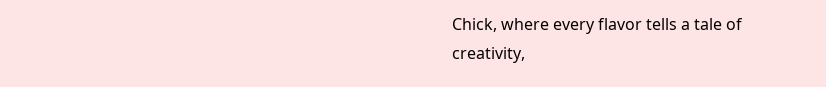Chick, where every flavor tells a tale of creativity,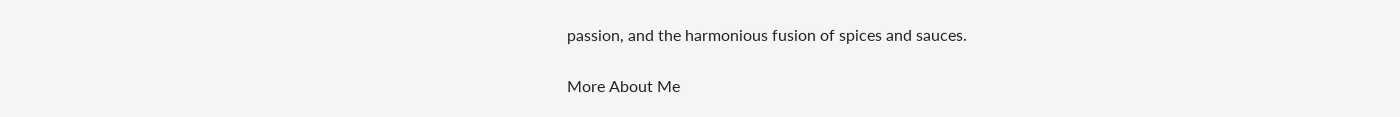passion, and the harmonious fusion of spices and sauces.

More About Me